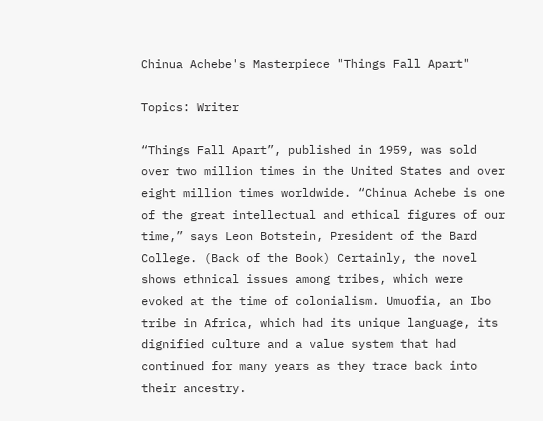Chinua Achebe's Masterpiece "Things Fall Apart"

Topics: Writer

“Things Fall Apart”, published in 1959, was sold over two million times in the United States and over eight million times worldwide. “Chinua Achebe is one of the great intellectual and ethical figures of our time,” says Leon Botstein, President of the Bard College. (Back of the Book) Certainly, the novel shows ethnical issues among tribes, which were evoked at the time of colonialism. Umuofia, an Ibo tribe in Africa, which had its unique language, its dignified culture and a value system that had continued for many years as they trace back into their ancestry.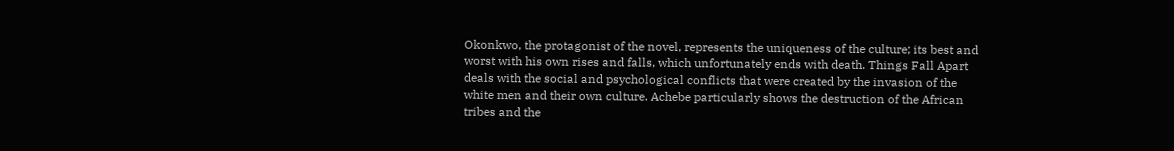Okonkwo, the protagonist of the novel, represents the uniqueness of the culture; its best and worst with his own rises and falls, which unfortunately ends with death. Things Fall Apart deals with the social and psychological conflicts that were created by the invasion of the white men and their own culture. Achebe particularly shows the destruction of the African tribes and the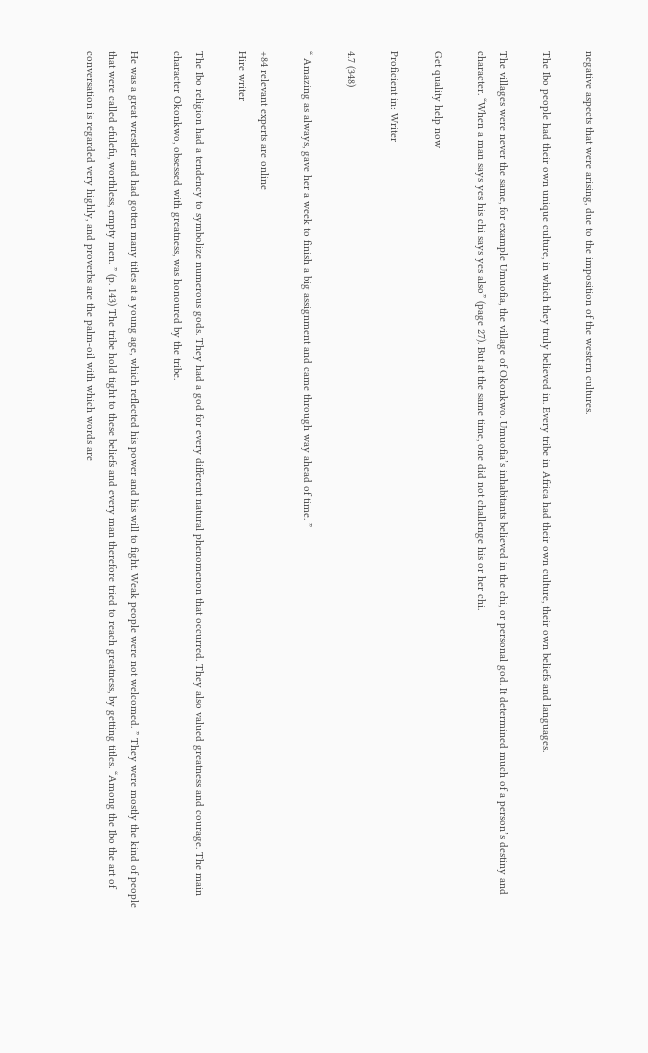negative aspects that were arising, due to the imposition of the western cultures.

The Ibo people had their own unique culture, in which they truly believed in. Every tribe in Africa had their own culture, their own beliefs and languages.

The villages were never the same, for example Umuofia, the village of Okonkwo. Umuofia’s inhabitants believed in the chi, or personal god. It determined much of a person’s destiny and character. “When a man says yes his chi says yes also” (page 27). But at the same time, one did not challenge his or her chi.

Get quality help now

Proficient in: Writer

4.7 (348)

“ Amazing as always, gave her a week to finish a big assignment and came through way ahead of time. ”

+84 relevant experts are online
Hire writer

The Ibo religion had a tendency to symbolize numerous gods. They had a god for every different natural phenomenon that occurred. They also valued greatness and courage. The main character Okonkwo, obsessed with greatness, was honoured by the tribe.

He was a great wrestler and had gotten many titles at a young age, which reflected his power and his will to fight. Weak people were not welcomed. ” They were mostly the kind of people that were called efulefu, worthless, empty men. ” (p. 143) The tribe hold tight to these beliefs and every man therefore tried to reach greatness, by getting titles. “Among the Ibo the art of conversation is regarded very highly, and proverbs are the palm-oil with which words are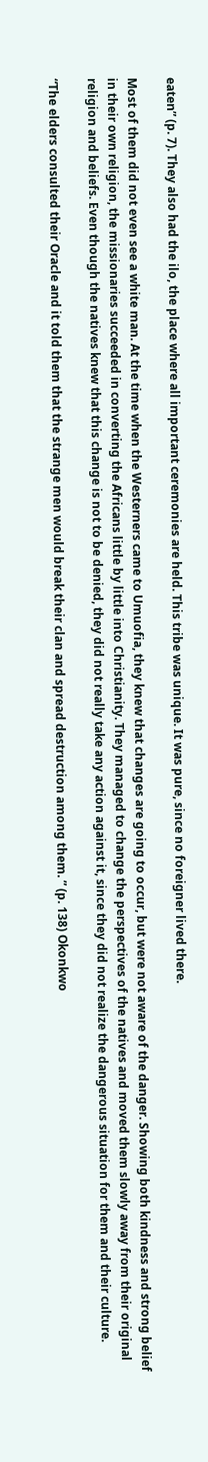eaten” (p. 7). They also had the ilo, the place where all important ceremonies are held. This tribe was unique. It was pure, since no foreigner lived there.

Most of them did not even see a white man. At the time when the Westerners came to Umuofia, they knew that changes are going to occur, but were not aware of the danger. Showing both kindness and strong belief in their own religion, the missionaries succeeded in converting the Africans little by little into Christianity. They managed to change the perspectives of the natives and moved them slowly away from their original religion and beliefs. Even though the natives knew that this change is not to be denied, they did not really take any action against it, since they did not realize the dangerous situation for them and their culture.

“The elders consulted their Oracle and it told them that the strange men would break their clan and spread destruction among them. ” (p. 138) Okonkwo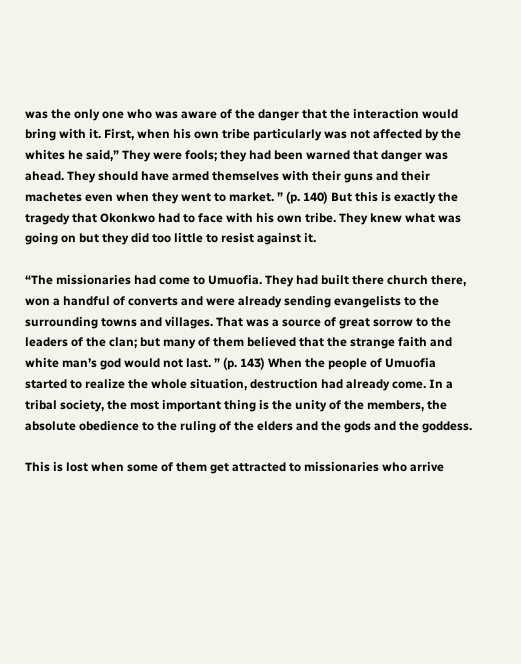was the only one who was aware of the danger that the interaction would bring with it. First, when his own tribe particularly was not affected by the whites he said,” They were fools; they had been warned that danger was ahead. They should have armed themselves with their guns and their machetes even when they went to market. ” (p. 140) But this is exactly the tragedy that Okonkwo had to face with his own tribe. They knew what was going on but they did too little to resist against it.

“The missionaries had come to Umuofia. They had built there church there, won a handful of converts and were already sending evangelists to the surrounding towns and villages. That was a source of great sorrow to the leaders of the clan; but many of them believed that the strange faith and white man’s god would not last. ” (p. 143) When the people of Umuofia started to realize the whole situation, destruction had already come. In a tribal society, the most important thing is the unity of the members, the absolute obedience to the ruling of the elders and the gods and the goddess.

This is lost when some of them get attracted to missionaries who arrive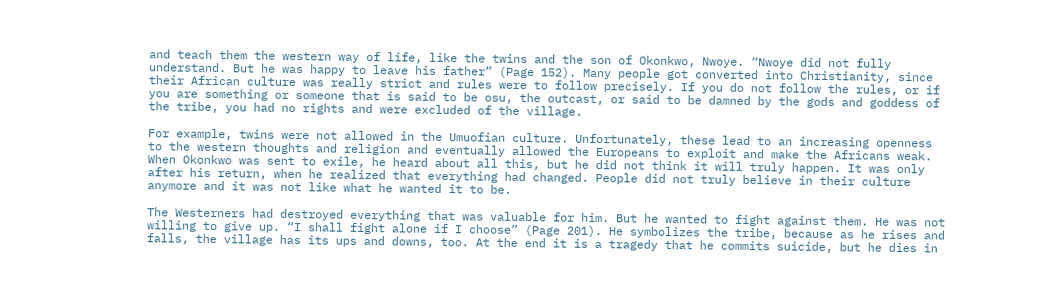and teach them the western way of life, like the twins and the son of Okonkwo, Nwoye. “Nwoye did not fully understand. But he was happy to leave his father” (Page 152). Many people got converted into Christianity, since their African culture was really strict and rules were to follow precisely. If you do not follow the rules, or if you are something or someone that is said to be osu, the outcast, or said to be damned by the gods and goddess of the tribe, you had no rights and were excluded of the village.

For example, twins were not allowed in the Umuofian culture. Unfortunately, these lead to an increasing openness to the western thoughts and religion and eventually allowed the Europeans to exploit and make the Africans weak. When Okonkwo was sent to exile, he heard about all this, but he did not think it will truly happen. It was only after his return, when he realized that everything had changed. People did not truly believe in their culture anymore and it was not like what he wanted it to be.

The Westerners had destroyed everything that was valuable for him. But he wanted to fight against them. He was not willing to give up. “I shall fight alone if I choose” (Page 201). He symbolizes the tribe, because as he rises and falls, the village has its ups and downs, too. At the end it is a tragedy that he commits suicide, but he dies in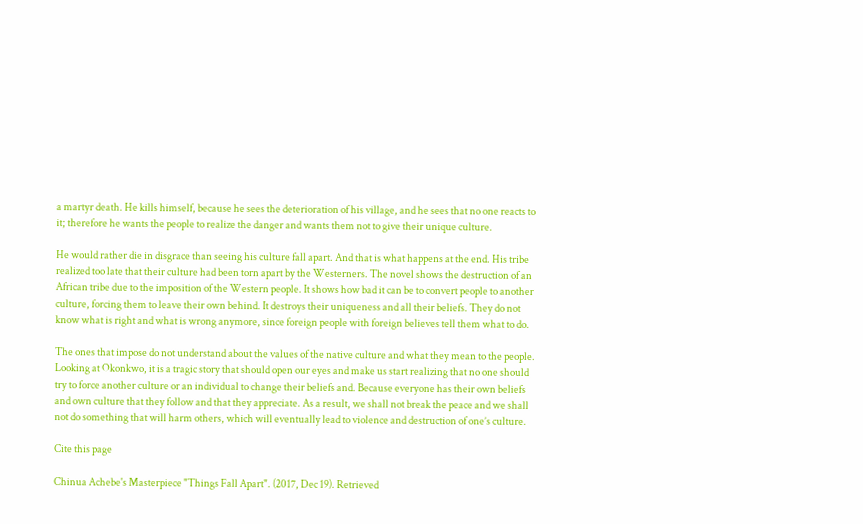a martyr death. He kills himself, because he sees the deterioration of his village, and he sees that no one reacts to it; therefore he wants the people to realize the danger and wants them not to give their unique culture.

He would rather die in disgrace than seeing his culture fall apart. And that is what happens at the end. His tribe realized too late that their culture had been torn apart by the Westerners. The novel shows the destruction of an African tribe due to the imposition of the Western people. It shows how bad it can be to convert people to another culture, forcing them to leave their own behind. It destroys their uniqueness and all their beliefs. They do not know what is right and what is wrong anymore, since foreign people with foreign believes tell them what to do.

The ones that impose do not understand about the values of the native culture and what they mean to the people. Looking at Okonkwo, it is a tragic story that should open our eyes and make us start realizing that no one should try to force another culture or an individual to change their beliefs and. Because everyone has their own beliefs and own culture that they follow and that they appreciate. As a result, we shall not break the peace and we shall not do something that will harm others, which will eventually lead to violence and destruction of one’s culture.

Cite this page

Chinua Achebe's Masterpiece "Things Fall Apart". (2017, Dec 19). Retrieved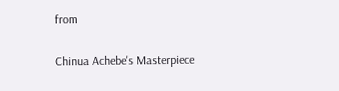from

Chinua Achebe's Masterpiece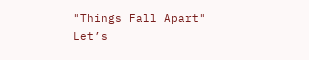"Things Fall Apart"
Let’s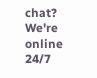chat?  We're online 24/7